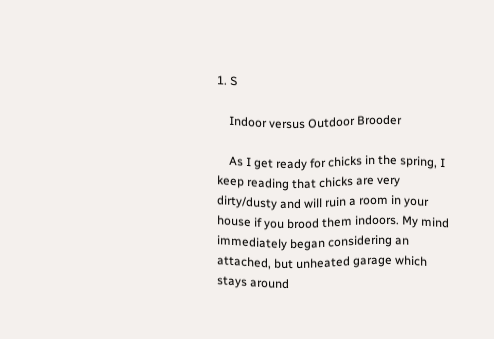1. S

    Indoor versus Outdoor Brooder

    As I get ready for chicks in the spring, I keep reading that chicks are very dirty/dusty and will ruin a room in your house if you brood them indoors. My mind immediately began considering an attached, but unheated garage which stays around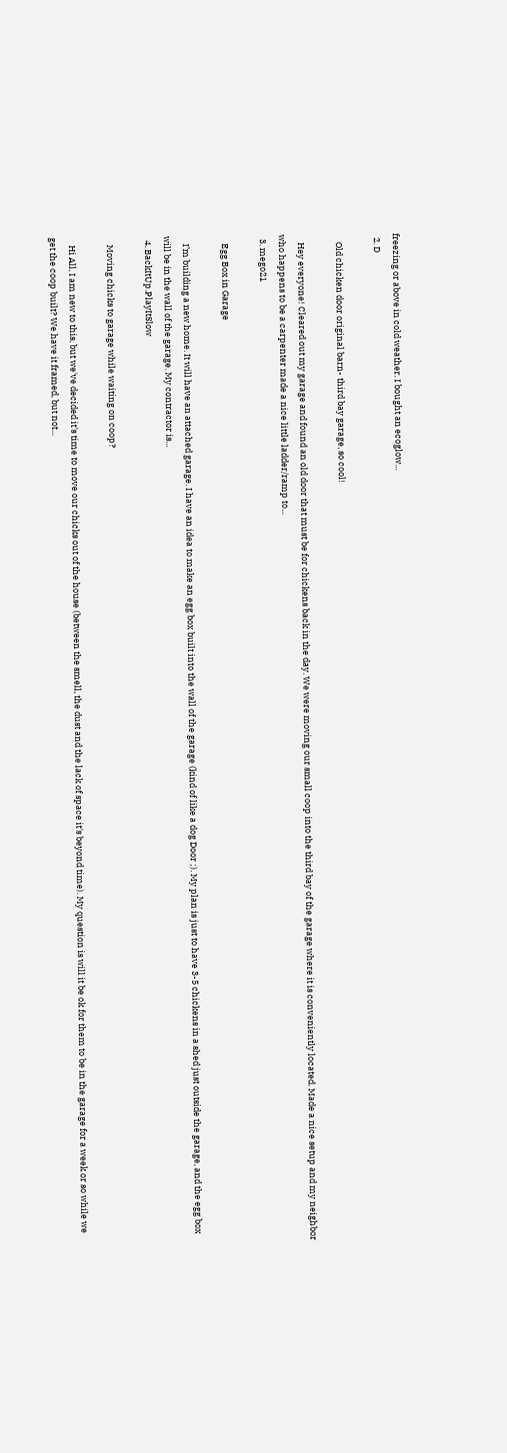freezing or above in cold weather. I bought an ecoglow...
  2. D

    Old chicken door original barn- third bay garage, so cool!

    Hey everyone! Cleared out my garage and found an old door that must be for chickens back in the day. We were moving our small coop into the third bay of the garage where it is conveniently located. Made a nice setup and my neighbor who happens to be a carpenter made a nice little ladder/ramp to...
  3. mego21

    Egg Box in Garage

    I’m building a new home. It will have an attached garage. I have an idea to make an egg box built into the wall of the garage (kind of like a dog Door ;). My plan is just to have 3-5 chickens in a shed just outside the garage, and the egg box will be in the wall of the garage. My contractor is...
  4. BackItUp.PlayItSlow

    Moving chicks to garage while waiting on coop?

    Hi All, I am new to this, but we've decided it's time to move our chicks out of the house (between the smell, the dust and the lack of space it's beyond time). My question is will it be ok for them to be in the garage for a week or so while we get the coop built? We have it framed, but not...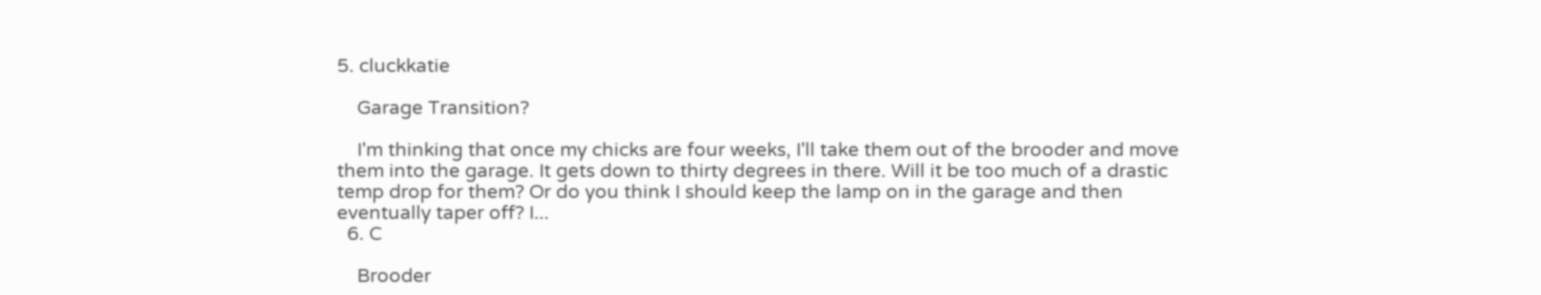5. cluckkatie

    Garage Transition?

    I'm thinking that once my chicks are four weeks, I'll take them out of the brooder and move them into the garage. It gets down to thirty degrees in there. Will it be too much of a drastic temp drop for them? Or do you think I should keep the lamp on in the garage and then eventually taper off? I...
  6. C

    Brooder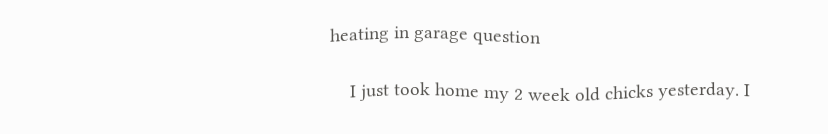heating in garage question

    I just took home my 2 week old chicks yesterday. I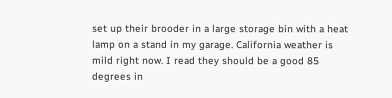set up their brooder in a large storage bin with a heat lamp on a stand in my garage. California weather is mild right now. I read they should be a good 85 degrees in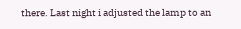there. Last night i adjusted the lamp to an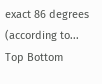exact 86 degrees (according to...
Top Bottom